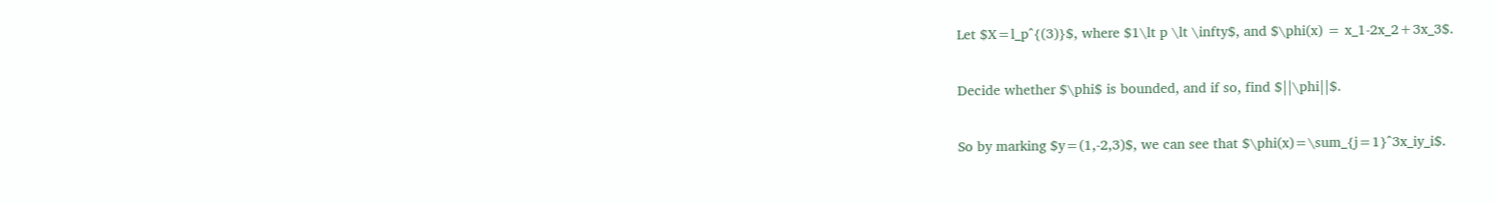Let $X=l_p^{(3)}$, where $1\lt p \lt \infty$, and $\phi(x) = x_1-2x_2+3x_3$.

Decide whether $\phi$ is bounded, and if so, find $||\phi||$.

So by marking $y=(1,-2,3)$, we can see that $\phi(x)=\sum_{j=1}^3x_iy_i$.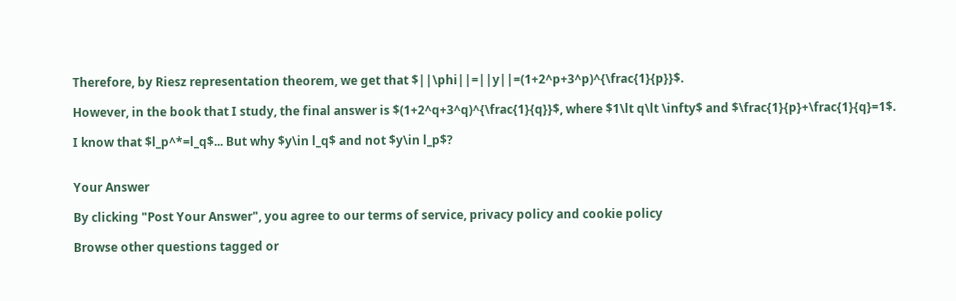Therefore, by Riesz representation theorem, we get that $||\phi||=||y||=(1+2^p+3^p)^{\frac{1}{p}}$.

However, in the book that I study, the final answer is $(1+2^q+3^q)^{\frac{1}{q}}$, where $1\lt q\lt \infty$ and $\frac{1}{p}+\frac{1}{q}=1$.

I know that $l_p^*=l_q$... But why $y\in l_q$ and not $y\in l_p$?


Your Answer

By clicking "Post Your Answer", you agree to our terms of service, privacy policy and cookie policy

Browse other questions tagged or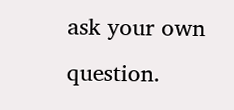ask your own question.